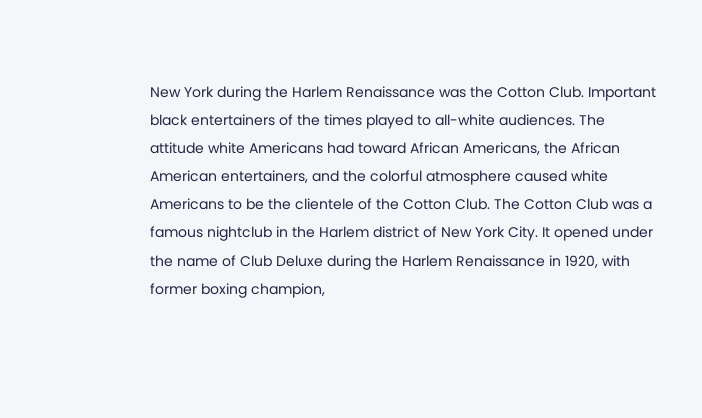New York during the Harlem Renaissance was the Cotton Club. Important black entertainers of the times played to all-white audiences. The attitude white Americans had toward African Americans, the African American entertainers, and the colorful atmosphere caused white Americans to be the clientele of the Cotton Club. The Cotton Club was a famous nightclub in the Harlem district of New York City. It opened under the name of Club Deluxe during the Harlem Renaissance in 1920, with former boxing champion,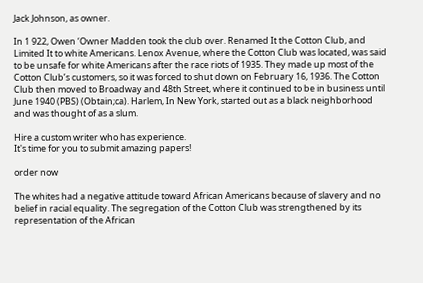Jack Johnson, as owner.

In 1 922, Owen ‘Owner Madden took the club over. Renamed It the Cotton Club, and Limited It to white Americans. Lenox Avenue, where the Cotton Club was located, was said to be unsafe for white Americans after the race riots of 1935. They made up most of the Cotton Club’s customers, so it was forced to shut down on February 16, 1936. The Cotton Club then moved to Broadway and 48th Street, where it continued to be in business until June 1940 (PBS) (Obtain;ca). Harlem, In New York, started out as a black neighborhood and was thought of as a slum.

Hire a custom writer who has experience.
It's time for you to submit amazing papers!

order now

The whites had a negative attitude toward African Americans because of slavery and no belief in racial equality. The segregation of the Cotton Club was strengthened by its representation of the African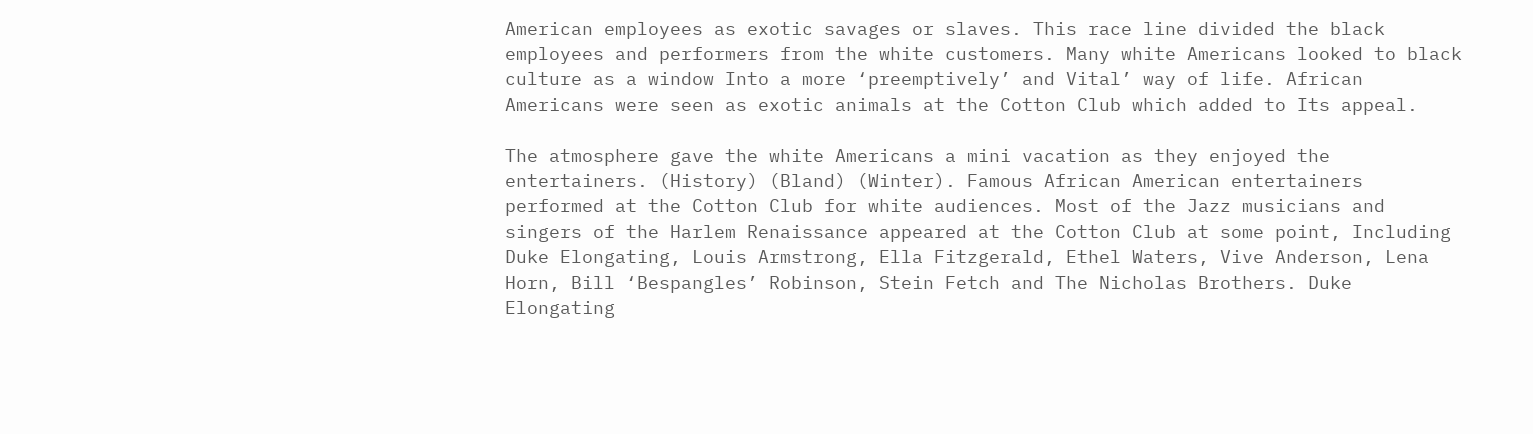American employees as exotic savages or slaves. This race line divided the black employees and performers from the white customers. Many white Americans looked to black culture as a window Into a more ‘preemptively’ and Vital’ way of life. African Americans were seen as exotic animals at the Cotton Club which added to Its appeal.

The atmosphere gave the white Americans a mini vacation as they enjoyed the entertainers. (History) (Bland) (Winter). Famous African American entertainers performed at the Cotton Club for white audiences. Most of the Jazz musicians and singers of the Harlem Renaissance appeared at the Cotton Club at some point, Including Duke Elongating, Louis Armstrong, Ella Fitzgerald, Ethel Waters, Vive Anderson, Lena Horn, Bill ‘Bespangles’ Robinson, Stein Fetch and The Nicholas Brothers. Duke Elongating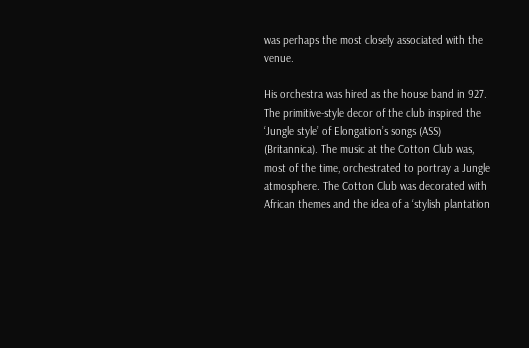was perhaps the most closely associated with the venue.

His orchestra was hired as the house band in 927. The primitive-style decor of the club inspired the ‘Jungle style’ of Elongation’s songs (ASS) (Britannica). The music at the Cotton Club was, most of the time, orchestrated to portray a Jungle atmosphere. The Cotton Club was decorated with African themes and the idea of a ‘stylish plantation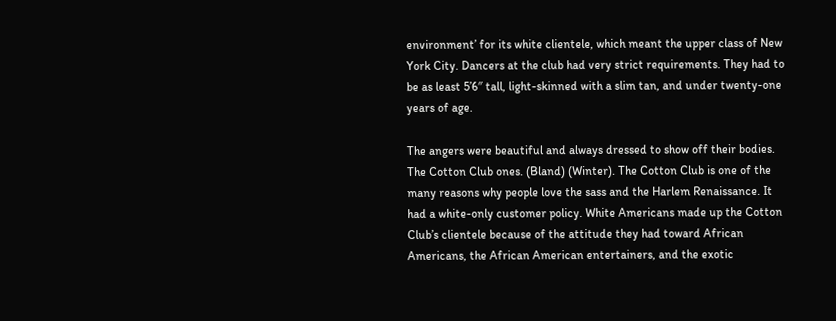environment’ for its white clientele, which meant the upper class of New York City. Dancers at the club had very strict requirements. They had to be as least 5’6″ tall, light-skinned with a slim tan, and under twenty-one years of age.

The angers were beautiful and always dressed to show off their bodies. The Cotton Club ones. (Bland) (Winter). The Cotton Club is one of the many reasons why people love the sass and the Harlem Renaissance. It had a white-only customer policy. White Americans made up the Cotton Club’s clientele because of the attitude they had toward African Americans, the African American entertainers, and the exotic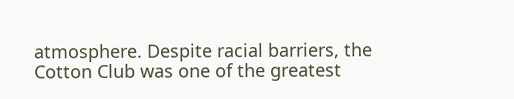atmosphere. Despite racial barriers, the Cotton Club was one of the greatest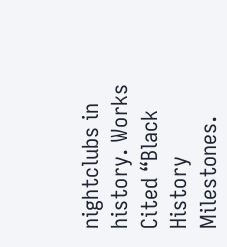nightclubs in history. Works Cited “Black History Milestones.